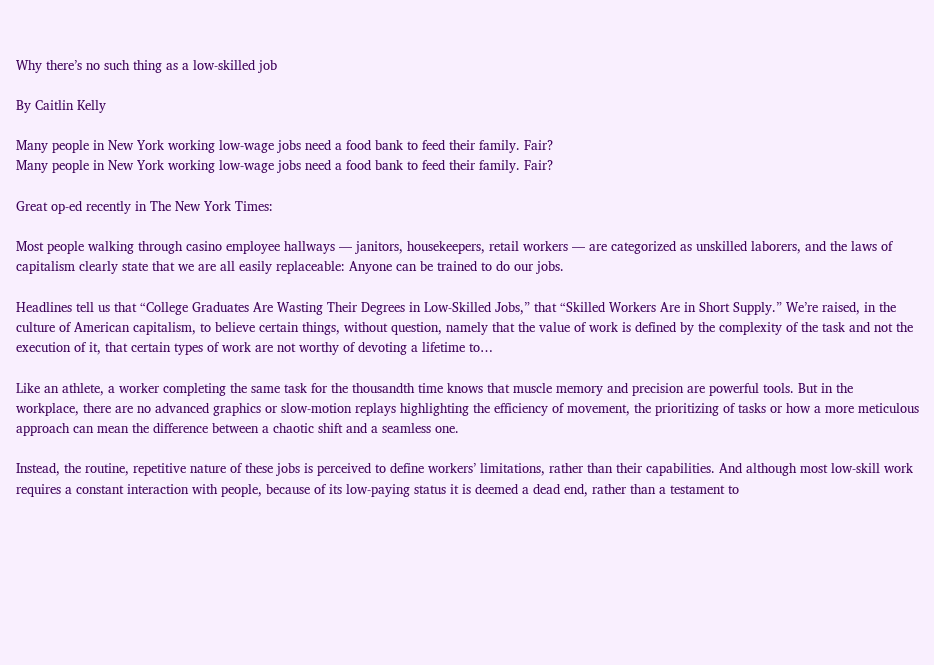Why there’s no such thing as a low-skilled job

By Caitlin Kelly

Many people in New York working low-wage jobs need a food bank to feed their family. Fair?
Many people in New York working low-wage jobs need a food bank to feed their family. Fair?

Great op-ed recently in The New York Times:

Most people walking through casino employee hallways — janitors, housekeepers, retail workers — are categorized as unskilled laborers, and the laws of capitalism clearly state that we are all easily replaceable: Anyone can be trained to do our jobs.

Headlines tell us that “College Graduates Are Wasting Their Degrees in Low-Skilled Jobs,” that “Skilled Workers Are in Short Supply.” We’re raised, in the culture of American capitalism, to believe certain things, without question, namely that the value of work is defined by the complexity of the task and not the execution of it, that certain types of work are not worthy of devoting a lifetime to…

Like an athlete, a worker completing the same task for the thousandth time knows that muscle memory and precision are powerful tools. But in the workplace, there are no advanced graphics or slow-motion replays highlighting the efficiency of movement, the prioritizing of tasks or how a more meticulous approach can mean the difference between a chaotic shift and a seamless one.

Instead, the routine, repetitive nature of these jobs is perceived to define workers’ limitations, rather than their capabilities. And although most low-skill work requires a constant interaction with people, because of its low-paying status it is deemed a dead end, rather than a testament to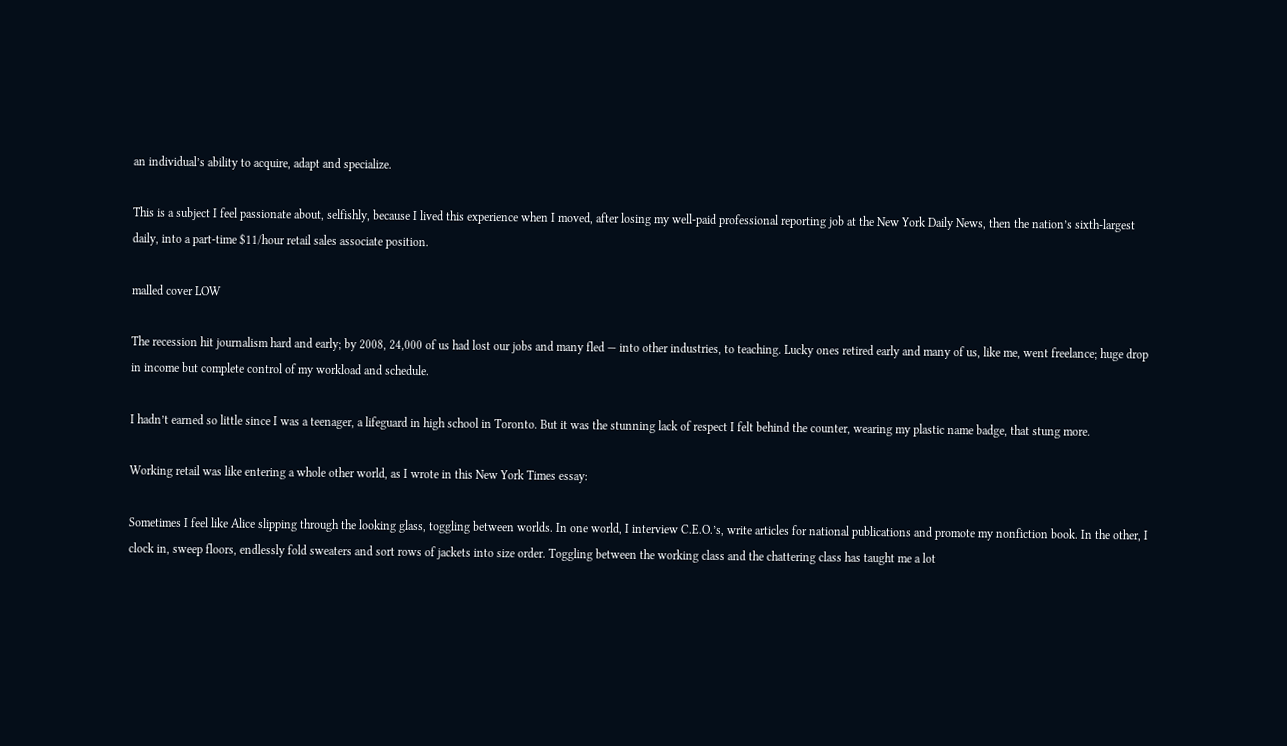an individual’s ability to acquire, adapt and specialize.

This is a subject I feel passionate about, selfishly, because I lived this experience when I moved, after losing my well-paid professional reporting job at the New York Daily News, then the nation’s sixth-largest daily, into a part-time $11/hour retail sales associate position.

malled cover LOW

The recession hit journalism hard and early; by 2008, 24,000 of us had lost our jobs and many fled — into other industries, to teaching. Lucky ones retired early and many of us, like me, went freelance; huge drop in income but complete control of my workload and schedule.

I hadn’t earned so little since I was a teenager, a lifeguard in high school in Toronto. But it was the stunning lack of respect I felt behind the counter, wearing my plastic name badge, that stung more.

Working retail was like entering a whole other world, as I wrote in this New York Times essay:

Sometimes I feel like Alice slipping through the looking glass, toggling between worlds. In one world, I interview C.E.O.’s, write articles for national publications and promote my nonfiction book. In the other, I clock in, sweep floors, endlessly fold sweaters and sort rows of jackets into size order. Toggling between the working class and the chattering class has taught me a lot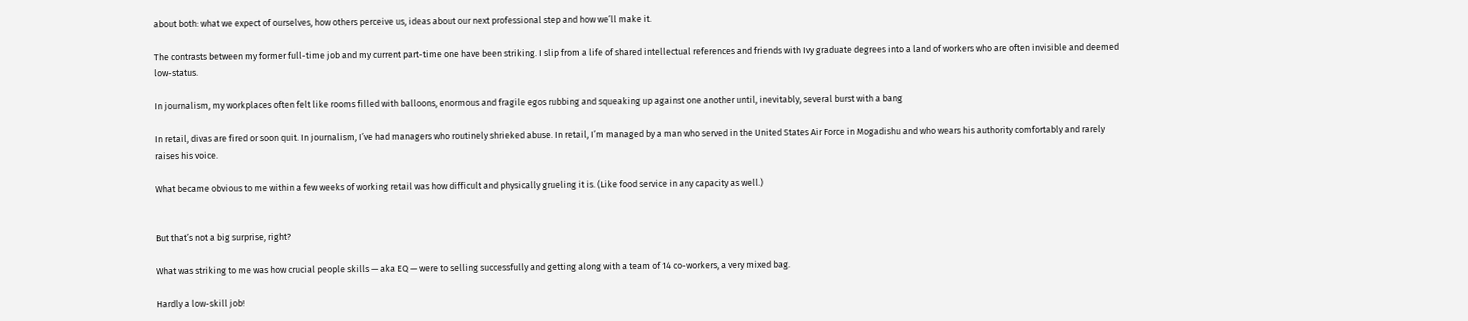about both: what we expect of ourselves, how others perceive us, ideas about our next professional step and how we’ll make it.

The contrasts between my former full-time job and my current part-time one have been striking. I slip from a life of shared intellectual references and friends with Ivy graduate degrees into a land of workers who are often invisible and deemed low-status.

In journalism, my workplaces often felt like rooms filled with balloons, enormous and fragile egos rubbing and squeaking up against one another until, inevitably, several burst with a bang

In retail, divas are fired or soon quit. In journalism, I’ve had managers who routinely shrieked abuse. In retail, I’m managed by a man who served in the United States Air Force in Mogadishu and who wears his authority comfortably and rarely raises his voice.

What became obvious to me within a few weeks of working retail was how difficult and physically grueling it is. (Like food service in any capacity as well.)


But that’s not a big surprise, right?

What was striking to me was how crucial people skills — aka EQ — were to selling successfully and getting along with a team of 14 co-workers, a very mixed bag.

Hardly a low-skill job!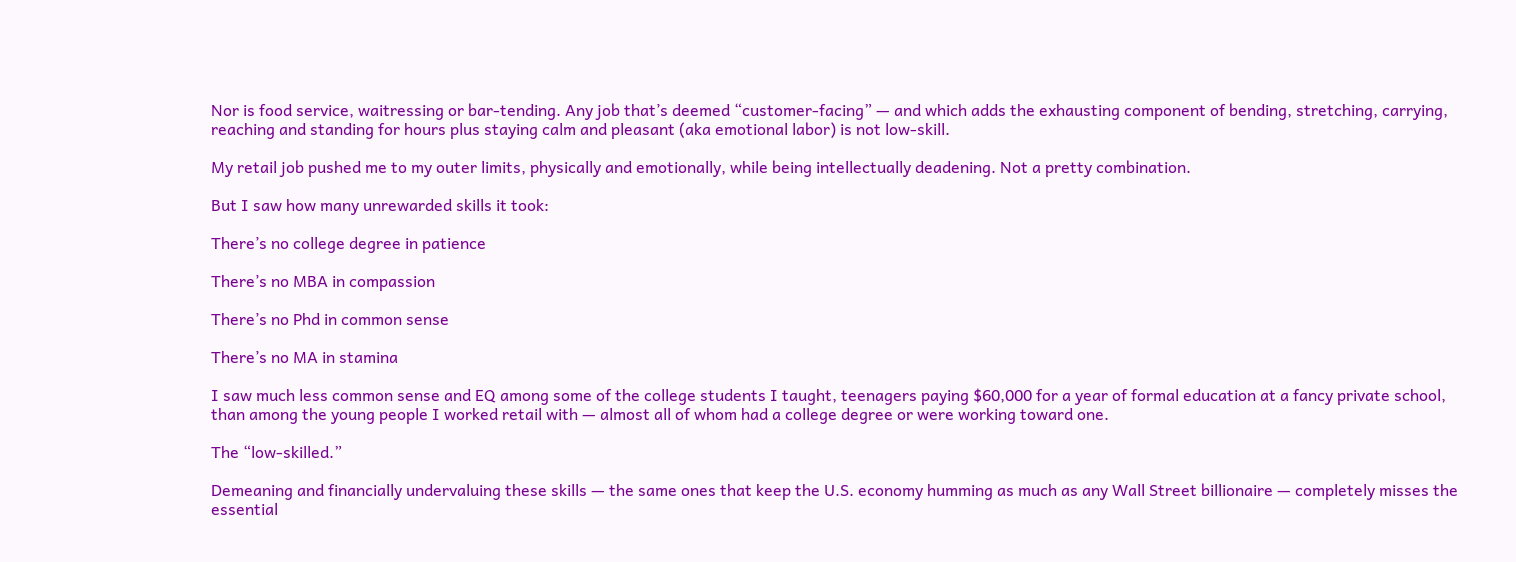Nor is food service, waitressing or bar-tending. Any job that’s deemed “customer-facing” — and which adds the exhausting component of bending, stretching, carrying, reaching and standing for hours plus staying calm and pleasant (aka emotional labor) is not low-skill.

My retail job pushed me to my outer limits, physically and emotionally, while being intellectually deadening. Not a pretty combination.

But I saw how many unrewarded skills it took:

There’s no college degree in patience

There’s no MBA in compassion

There’s no Phd in common sense

There’s no MA in stamina

I saw much less common sense and EQ among some of the college students I taught, teenagers paying $60,000 for a year of formal education at a fancy private school, than among the young people I worked retail with — almost all of whom had a college degree or were working toward one.

The “low-skilled.”

Demeaning and financially undervaluing these skills — the same ones that keep the U.S. economy humming as much as any Wall Street billionaire — completely misses the essential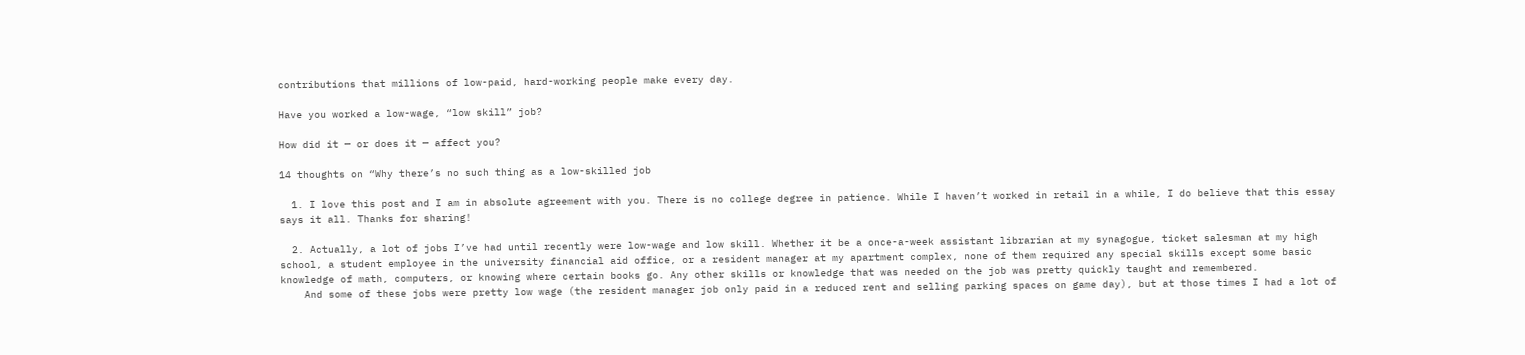contributions that millions of low-paid, hard-working people make every day.

Have you worked a low-wage, “low skill” job?

How did it — or does it — affect you?

14 thoughts on “Why there’s no such thing as a low-skilled job

  1. I love this post and I am in absolute agreement with you. There is no college degree in patience. While I haven’t worked in retail in a while, I do believe that this essay says it all. Thanks for sharing!

  2. Actually, a lot of jobs I’ve had until recently were low-wage and low skill. Whether it be a once-a-week assistant librarian at my synagogue, ticket salesman at my high school, a student employee in the university financial aid office, or a resident manager at my apartment complex, none of them required any special skills except some basic knowledge of math, computers, or knowing where certain books go. Any other skills or knowledge that was needed on the job was pretty quickly taught and remembered.
    And some of these jobs were pretty low wage (the resident manager job only paid in a reduced rent and selling parking spaces on game day), but at those times I had a lot of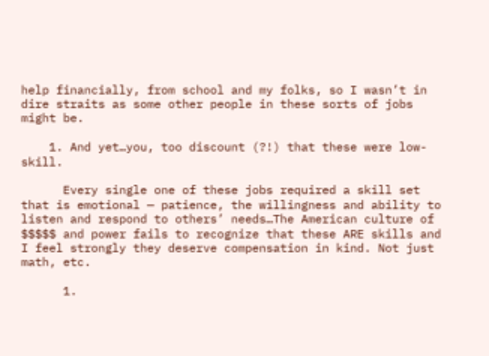help financially, from school and my folks, so I wasn’t in dire straits as some other people in these sorts of jobs might be.

    1. And yet…you, too discount (?!) that these were low-skill.

      Every single one of these jobs required a skill set that is emotional — patience, the willingness and ability to listen and respond to others’ needs…The American culture of $$$$$ and power fails to recognize that these ARE skills and I feel strongly they deserve compensation in kind. Not just math, etc.

      1.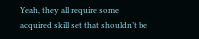Yeah, they all require some acquired skill set that shouldn’t be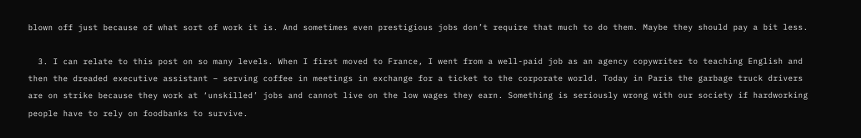blown off just because of what sort of work it is. And sometimes even prestigious jobs don’t require that much to do them. Maybe they should pay a bit less.

  3. I can relate to this post on so many levels. When I first moved to France, I went from a well-paid job as an agency copywriter to teaching English and then the dreaded executive assistant – serving coffee in meetings in exchange for a ticket to the corporate world. Today in Paris the garbage truck drivers are on strike because they work at ‘unskilled’ jobs and cannot live on the low wages they earn. Something is seriously wrong with our society if hardworking people have to rely on foodbanks to survive.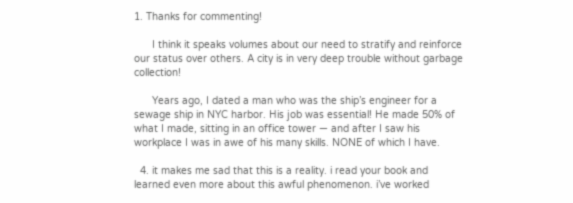1. Thanks for commenting!

      I think it speaks volumes about our need to stratify and reinforce our status over others. A city is in very deep trouble without garbage collection!

      Years ago, I dated a man who was the ship’s engineer for a sewage ship in NYC harbor. His job was essential! He made 50% of what I made, sitting in an office tower — and after I saw his workplace I was in awe of his many skills. NONE of which I have.

  4. it makes me sad that this is a reality. i read your book and learned even more about this awful phenomenon. i’ve worked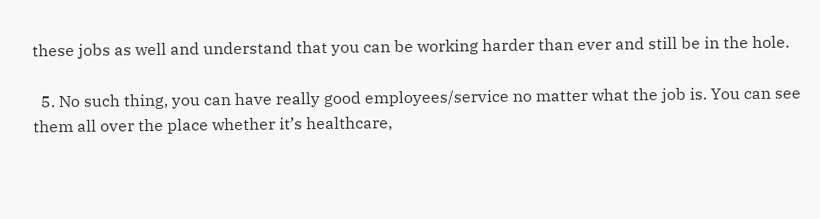these jobs as well and understand that you can be working harder than ever and still be in the hole.

  5. No such thing, you can have really good employees/service no matter what the job is. You can see them all over the place whether it’s healthcare,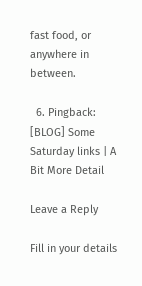fast food, or anywhere in between.

  6. Pingback: [BLOG] Some Saturday links | A Bit More Detail

Leave a Reply

Fill in your details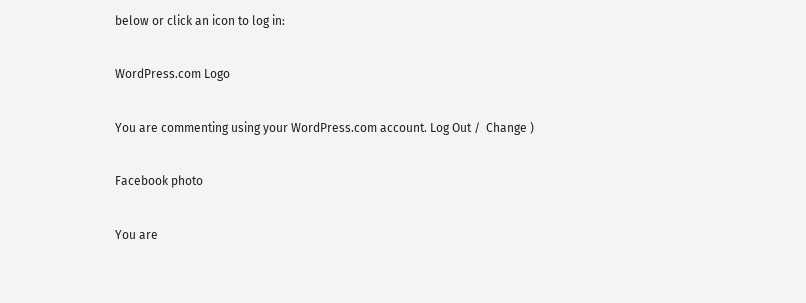below or click an icon to log in:

WordPress.com Logo

You are commenting using your WordPress.com account. Log Out /  Change )

Facebook photo

You are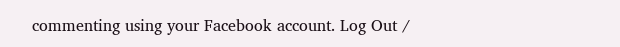commenting using your Facebook account. Log Out /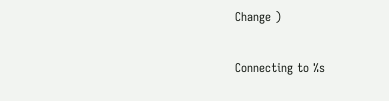Change )

Connecting to %s